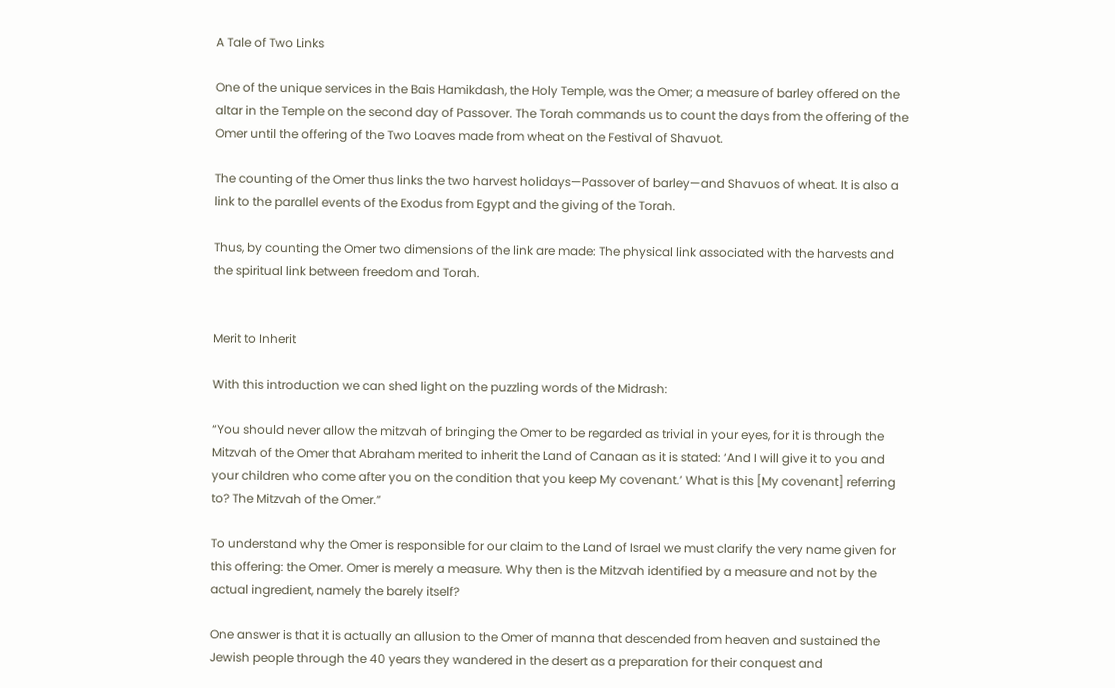A Tale of Two Links

One of the unique services in the Bais Hamikdash, the Holy Temple, was the Omer; a measure of barley offered on the altar in the Temple on the second day of Passover. The Torah commands us to count the days from the offering of the Omer until the offering of the Two Loaves made from wheat on the Festival of Shavuot.

The counting of the Omer thus links the two harvest holidays—Passover of barley—and Shavuos of wheat. It is also a link to the parallel events of the Exodus from Egypt and the giving of the Torah.

Thus, by counting the Omer two dimensions of the link are made: The physical link associated with the harvests and the spiritual link between freedom and Torah.


Merit to Inherit

With this introduction we can shed light on the puzzling words of the Midrash:

“You should never allow the mitzvah of bringing the Omer to be regarded as trivial in your eyes, for it is through the Mitzvah of the Omer that Abraham merited to inherit the Land of Canaan as it is stated: ‘And I will give it to you and your children who come after you on the condition that you keep My covenant.’ What is this [My covenant] referring to? The Mitzvah of the Omer.”

To understand why the Omer is responsible for our claim to the Land of Israel we must clarify the very name given for this offering: the Omer. Omer is merely a measure. Why then is the Mitzvah identified by a measure and not by the actual ingredient, namely the barely itself?

One answer is that it is actually an allusion to the Omer of manna that descended from heaven and sustained the Jewish people through the 40 years they wandered in the desert as a preparation for their conquest and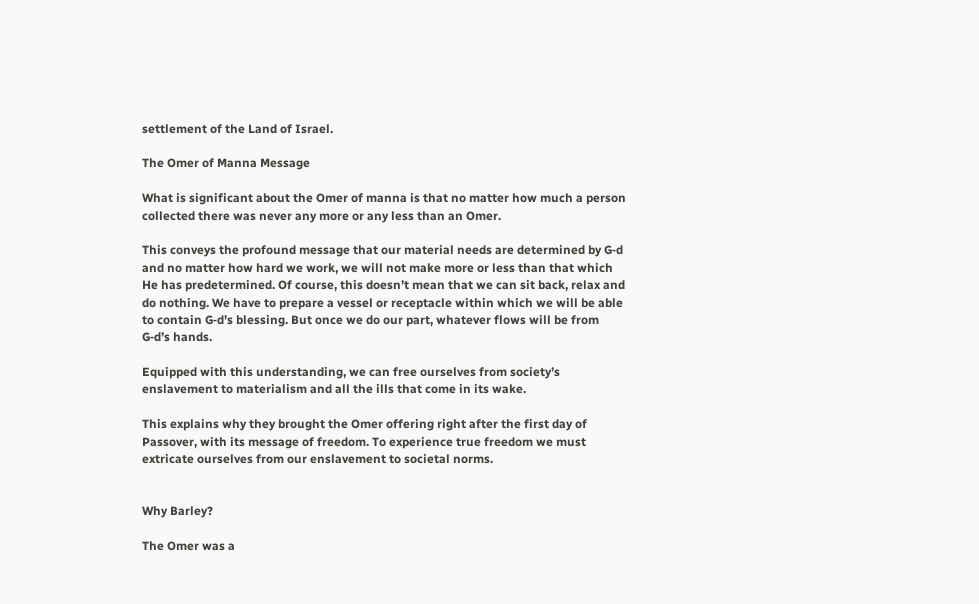settlement of the Land of Israel.

The Omer of Manna Message

What is significant about the Omer of manna is that no matter how much a person collected there was never any more or any less than an Omer.

This conveys the profound message that our material needs are determined by G‑d and no matter how hard we work, we will not make more or less than that which He has predetermined. Of course, this doesn’t mean that we can sit back, relax and do nothing. We have to prepare a vessel or receptacle within which we will be able to contain G‑d’s blessing. But once we do our part, whatever flows will be from G‑d’s hands.

Equipped with this understanding, we can free ourselves from society’s enslavement to materialism and all the ills that come in its wake.

This explains why they brought the Omer offering right after the first day of Passover, with its message of freedom. To experience true freedom we must extricate ourselves from our enslavement to societal norms.


Why Barley?

The Omer was a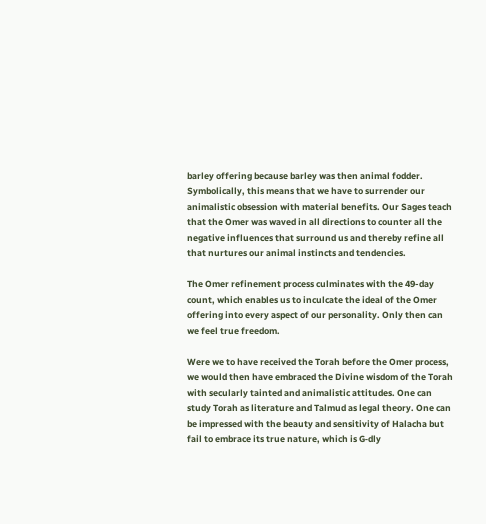barley offering because barley was then animal fodder. Symbolically, this means that we have to surrender our animalistic obsession with material benefits. Our Sages teach that the Omer was waved in all directions to counter all the negative influences that surround us and thereby refine all that nurtures our animal instincts and tendencies.

The Omer refinement process culminates with the 49-day count, which enables us to inculcate the ideal of the Omer offering into every aspect of our personality. Only then can we feel true freedom.

Were we to have received the Torah before the Omer process, we would then have embraced the Divine wisdom of the Torah with secularly tainted and animalistic attitudes. One can study Torah as literature and Talmud as legal theory. One can be impressed with the beauty and sensitivity of Halacha but fail to embrace its true nature, which is G‑dly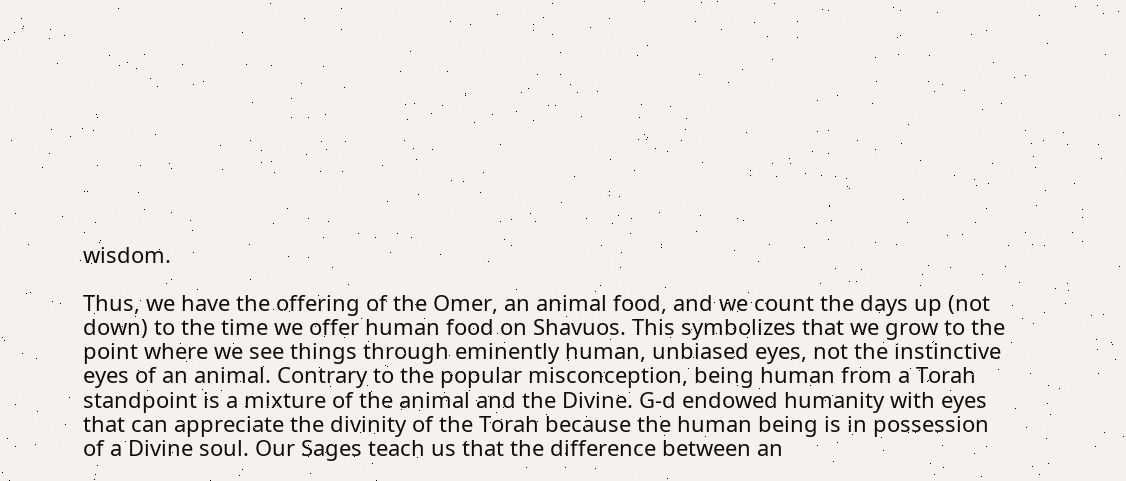wisdom.

Thus, we have the offering of the Omer, an animal food, and we count the days up (not down) to the time we offer human food on Shavuos. This symbolizes that we grow to the point where we see things through eminently human, unbiased eyes, not the instinctive eyes of an animal. Contrary to the popular misconception, being human from a Torah standpoint is a mixture of the animal and the Divine. G‑d endowed humanity with eyes that can appreciate the divinity of the Torah because the human being is in possession of a Divine soul. Our Sages teach us that the difference between an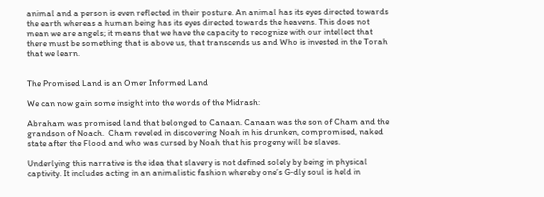animal and a person is even reflected in their posture. An animal has its eyes directed towards the earth whereas a human being has its eyes directed towards the heavens. This does not mean we are angels; it means that we have the capacity to recognize with our intellect that there must be something that is above us, that transcends us and Who is invested in the Torah that we learn.


The Promised Land is an Omer Informed Land

We can now gain some insight into the words of the Midrash:

Abraham was promised land that belonged to Canaan. Canaan was the son of Cham and the grandson of Noach.  Cham reveled in discovering Noah in his drunken, compromised, naked state after the Flood and who was cursed by Noah that his progeny will be slaves.

Underlying this narrative is the idea that slavery is not defined solely by being in physical captivity. It includes acting in an animalistic fashion whereby one’s G‑dly soul is held in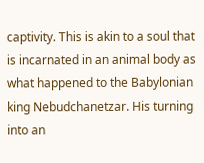captivity. This is akin to a soul that is incarnated in an animal body as what happened to the Babylonian king Nebudchanetzar. His turning into an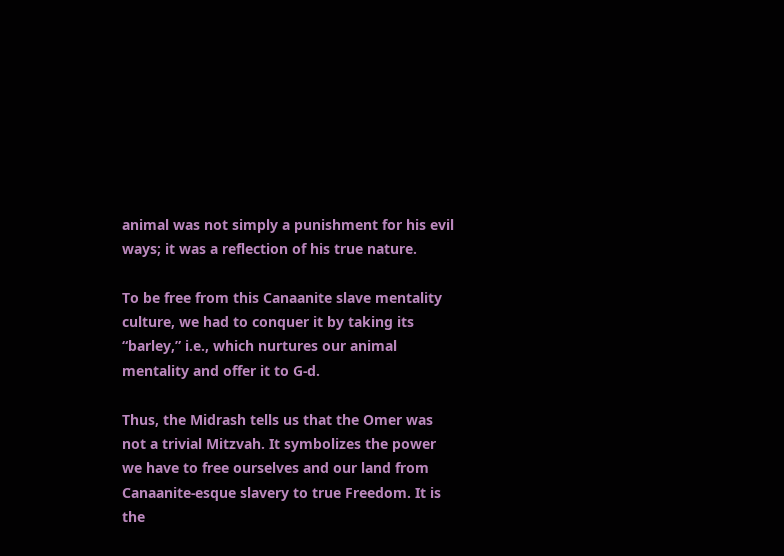animal was not simply a punishment for his evil ways; it was a reflection of his true nature.

To be free from this Canaanite slave mentality culture, we had to conquer it by taking its “barley,” i.e., which nurtures our animal mentality and offer it to G‑d.

Thus, the Midrash tells us that the Omer was not a trivial Mitzvah. It symbolizes the power we have to free ourselves and our land from Canaanite-esque slavery to true Freedom. It is the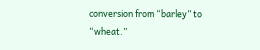conversion from “barley” to “wheat.”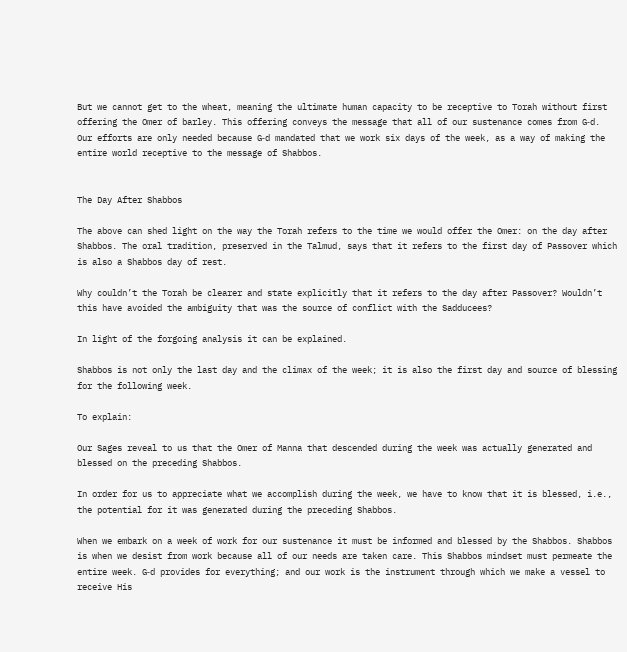But we cannot get to the wheat, meaning the ultimate human capacity to be receptive to Torah without first offering the Omer of barley. This offering conveys the message that all of our sustenance comes from G‑d. Our efforts are only needed because G‑d mandated that we work six days of the week, as a way of making the entire world receptive to the message of Shabbos.


The Day After Shabbos

The above can shed light on the way the Torah refers to the time we would offer the Omer: on the day after Shabbos. The oral tradition, preserved in the Talmud, says that it refers to the first day of Passover which is also a Shabbos day of rest.

Why couldn’t the Torah be clearer and state explicitly that it refers to the day after Passover? Wouldn’t this have avoided the ambiguity that was the source of conflict with the Sadducees?

In light of the forgoing analysis it can be explained.

Shabbos is not only the last day and the climax of the week; it is also the first day and source of blessing for the following week.

To explain:

Our Sages reveal to us that the Omer of Manna that descended during the week was actually generated and blessed on the preceding Shabbos.

In order for us to appreciate what we accomplish during the week, we have to know that it is blessed, i.e., the potential for it was generated during the preceding Shabbos.

When we embark on a week of work for our sustenance it must be informed and blessed by the Shabbos. Shabbos is when we desist from work because all of our needs are taken care. This Shabbos mindset must permeate the entire week. G‑d provides for everything; and our work is the instrument through which we make a vessel to receive His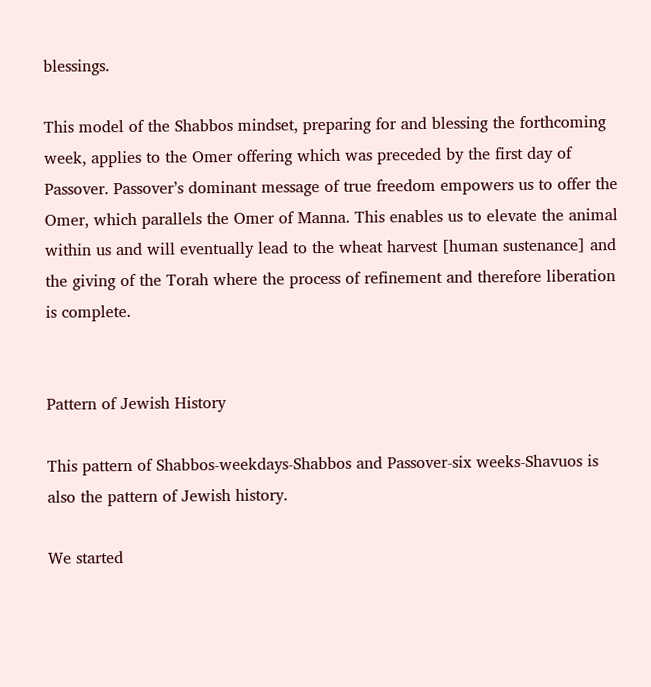blessings.

This model of the Shabbos mindset, preparing for and blessing the forthcoming week, applies to the Omer offering which was preceded by the first day of Passover. Passover’s dominant message of true freedom empowers us to offer the Omer, which parallels the Omer of Manna. This enables us to elevate the animal within us and will eventually lead to the wheat harvest [human sustenance] and the giving of the Torah where the process of refinement and therefore liberation is complete.


Pattern of Jewish History

This pattern of Shabbos-weekdays-Shabbos and Passover-six weeks-Shavuos is also the pattern of Jewish history.

We started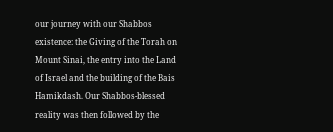our journey with our Shabbos existence: the Giving of the Torah on Mount Sinai, the entry into the Land of Israel and the building of the Bais Hamikdash. Our Shabbos-blessed reality was then followed by the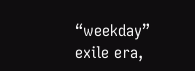“weekday” exile era,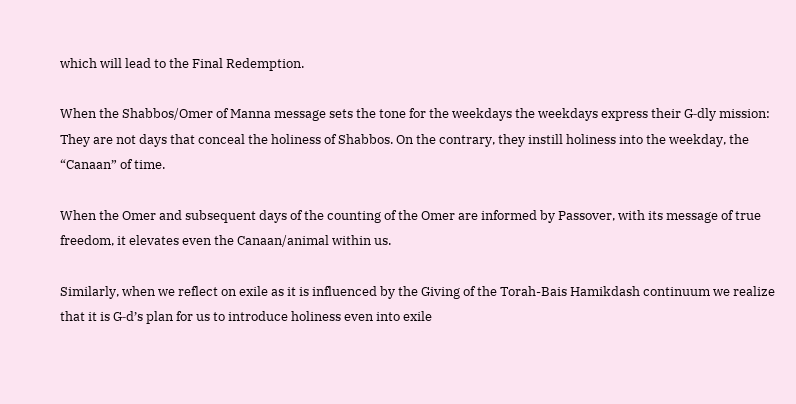which will lead to the Final Redemption.

When the Shabbos/Omer of Manna message sets the tone for the weekdays the weekdays express their G‑dly mission: They are not days that conceal the holiness of Shabbos. On the contrary, they instill holiness into the weekday, the “Canaan” of time.

When the Omer and subsequent days of the counting of the Omer are informed by Passover, with its message of true freedom, it elevates even the Canaan/animal within us.

Similarly, when we reflect on exile as it is influenced by the Giving of the Torah-Bais Hamikdash continuum we realize that it is G‑d’s plan for us to introduce holiness even into exile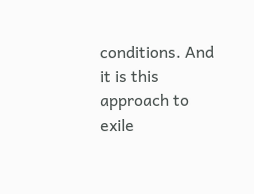conditions. And it is this approach to exile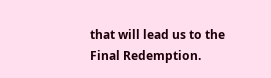that will lead us to the Final Redemption.